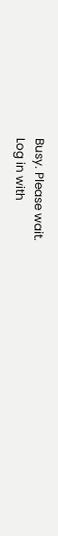Busy. Please wait.
Log in with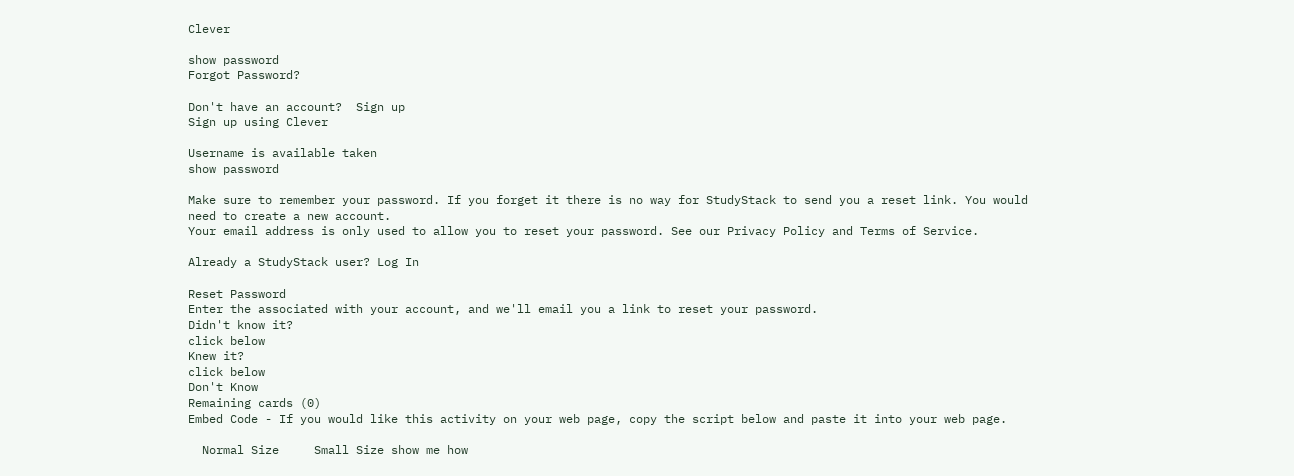Clever

show password
Forgot Password?

Don't have an account?  Sign up
Sign up using Clever

Username is available taken
show password

Make sure to remember your password. If you forget it there is no way for StudyStack to send you a reset link. You would need to create a new account.
Your email address is only used to allow you to reset your password. See our Privacy Policy and Terms of Service.

Already a StudyStack user? Log In

Reset Password
Enter the associated with your account, and we'll email you a link to reset your password.
Didn't know it?
click below
Knew it?
click below
Don't Know
Remaining cards (0)
Embed Code - If you would like this activity on your web page, copy the script below and paste it into your web page.

  Normal Size     Small Size show me how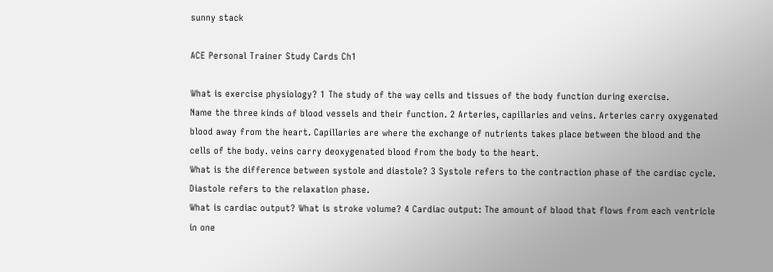sunny stack

ACE Personal Trainer Study Cards Ch1

What is exercise physiology? 1 The study of the way cells and tissues of the body function during exercise.
Name the three kinds of blood vessels and their function. 2 Arteries, capillaries and veins. Arteries carry oxygenated blood away from the heart. Capillaries are where the exchange of nutrients takes place between the blood and the cells of the body. veins carry deoxygenated blood from the body to the heart.
What is the difference between systole and diastole? 3 Systole refers to the contraction phase of the cardiac cycle. Diastole refers to the relaxation phase.
What is cardiac output? What is stroke volume? 4 Cardiac output: The amount of blood that flows from each ventricle in one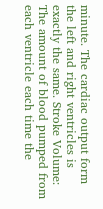minute. The cardiac output form the left and right ventricles is exactly the same. Stroke Volume: The amount of blood pumped from each ventricle each time the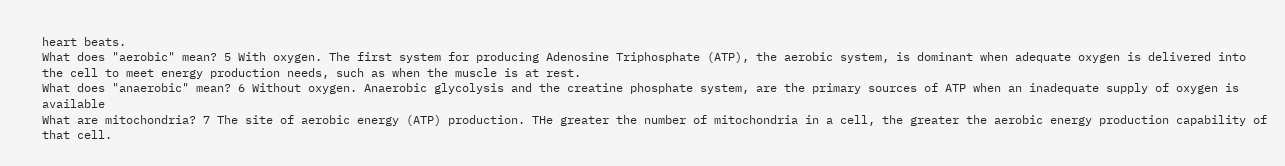heart beats.
What does "aerobic" mean? 5 With oxygen. The first system for producing Adenosine Triphosphate (ATP), the aerobic system, is dominant when adequate oxygen is delivered into the cell to meet energy production needs, such as when the muscle is at rest.
What does "anaerobic" mean? 6 Without oxygen. Anaerobic glycolysis and the creatine phosphate system, are the primary sources of ATP when an inadequate supply of oxygen is available
What are mitochondria? 7 The site of aerobic energy (ATP) production. THe greater the number of mitochondria in a cell, the greater the aerobic energy production capability of that cell.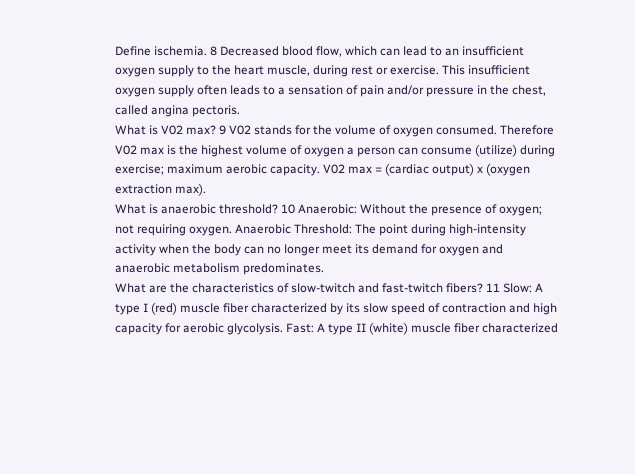Define ischemia. 8 Decreased blood flow, which can lead to an insufficient oxygen supply to the heart muscle, during rest or exercise. This insufficient oxygen supply often leads to a sensation of pain and/or pressure in the chest, called angina pectoris.
What is V02 max? 9 V02 stands for the volume of oxygen consumed. Therefore V02 max is the highest volume of oxygen a person can consume (utilize) during exercise; maximum aerobic capacity. V02 max = (cardiac output) x (oxygen extraction max).
What is anaerobic threshold? 10 Anaerobic: Without the presence of oxygen; not requiring oxygen. Anaerobic Threshold: The point during high-intensity activity when the body can no longer meet its demand for oxygen and anaerobic metabolism predominates.
What are the characteristics of slow-twitch and fast-twitch fibers? 11 Slow: A type I (red) muscle fiber characterized by its slow speed of contraction and high capacity for aerobic glycolysis. Fast: A type II (white) muscle fiber characterized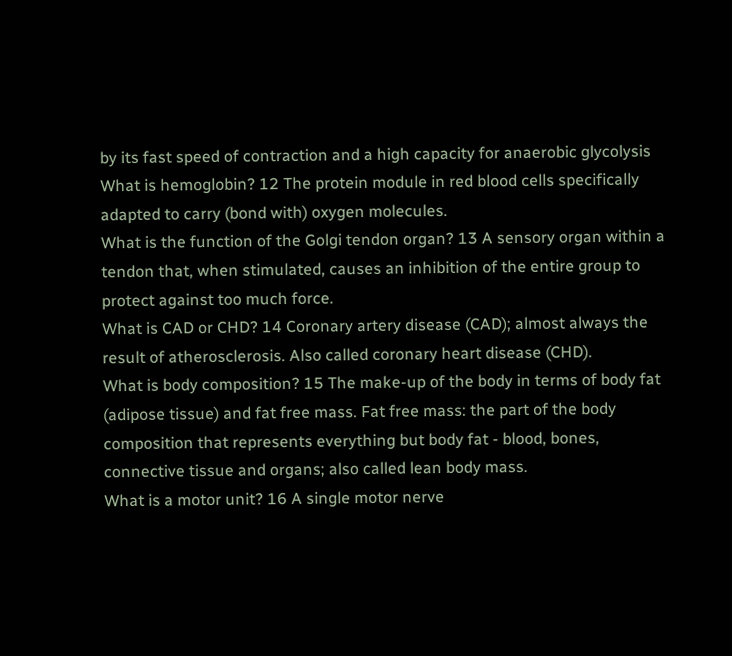by its fast speed of contraction and a high capacity for anaerobic glycolysis
What is hemoglobin? 12 The protein module in red blood cells specifically adapted to carry (bond with) oxygen molecules.
What is the function of the Golgi tendon organ? 13 A sensory organ within a tendon that, when stimulated, causes an inhibition of the entire group to protect against too much force.
What is CAD or CHD? 14 Coronary artery disease (CAD); almost always the result of atherosclerosis. Also called coronary heart disease (CHD).
What is body composition? 15 The make-up of the body in terms of body fat (adipose tissue) and fat free mass. Fat free mass: the part of the body composition that represents everything but body fat - blood, bones, connective tissue and organs; also called lean body mass.
What is a motor unit? 16 A single motor nerve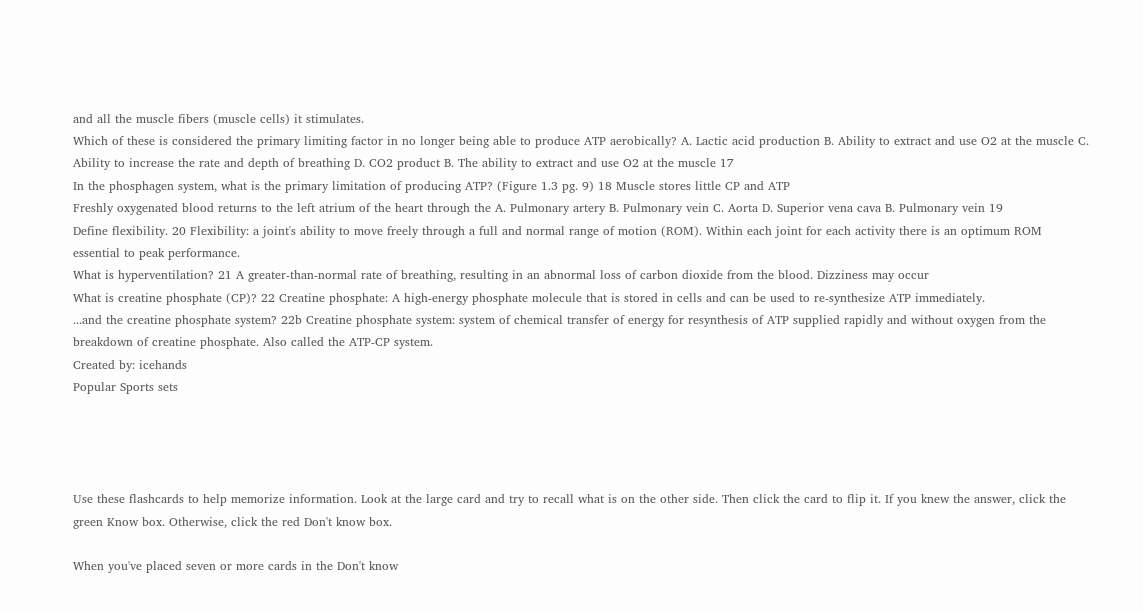and all the muscle fibers (muscle cells) it stimulates.
Which of these is considered the primary limiting factor in no longer being able to produce ATP aerobically? A. Lactic acid production B. Ability to extract and use O2 at the muscle C. Ability to increase the rate and depth of breathing D. CO2 product B. The ability to extract and use O2 at the muscle 17
In the phosphagen system, what is the primary limitation of producing ATP? (Figure 1.3 pg. 9) 18 Muscle stores little CP and ATP
Freshly oxygenated blood returns to the left atrium of the heart through the A. Pulmonary artery B. Pulmonary vein C. Aorta D. Superior vena cava B. Pulmonary vein 19
Define flexibility. 20 Flexibility: a joint's ability to move freely through a full and normal range of motion (ROM). Within each joint for each activity there is an optimum ROM essential to peak performance.
What is hyperventilation? 21 A greater-than-normal rate of breathing, resulting in an abnormal loss of carbon dioxide from the blood. Dizziness may occur
What is creatine phosphate (CP)? 22 Creatine phosphate: A high-energy phosphate molecule that is stored in cells and can be used to re-synthesize ATP immediately.
...and the creatine phosphate system? 22b Creatine phosphate system: system of chemical transfer of energy for resynthesis of ATP supplied rapidly and without oxygen from the breakdown of creatine phosphate. Also called the ATP-CP system.
Created by: icehands
Popular Sports sets




Use these flashcards to help memorize information. Look at the large card and try to recall what is on the other side. Then click the card to flip it. If you knew the answer, click the green Know box. Otherwise, click the red Don't know box.

When you've placed seven or more cards in the Don't know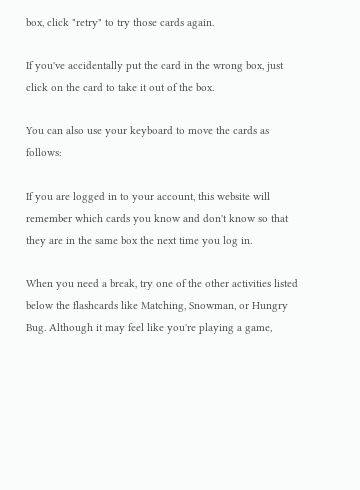box, click "retry" to try those cards again.

If you've accidentally put the card in the wrong box, just click on the card to take it out of the box.

You can also use your keyboard to move the cards as follows:

If you are logged in to your account, this website will remember which cards you know and don't know so that they are in the same box the next time you log in.

When you need a break, try one of the other activities listed below the flashcards like Matching, Snowman, or Hungry Bug. Although it may feel like you're playing a game,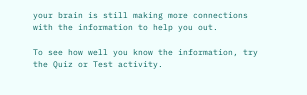your brain is still making more connections with the information to help you out.

To see how well you know the information, try the Quiz or Test activity.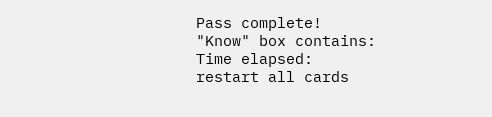Pass complete!
"Know" box contains:
Time elapsed:
restart all cards